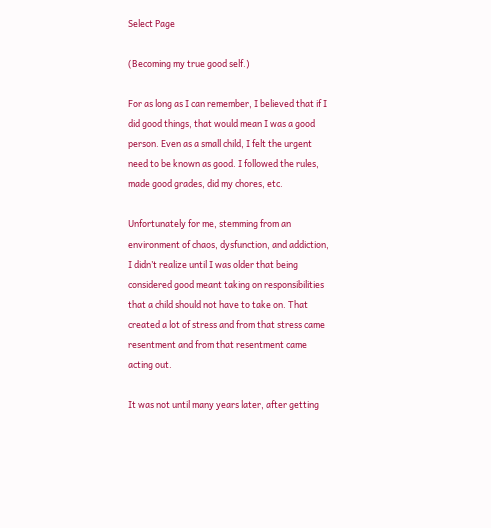Select Page

(Becoming my true good self.)

For as long as I can remember, I believed that if I did good things, that would mean I was a good person. Even as a small child, I felt the urgent need to be known as good. I followed the rules, made good grades, did my chores, etc.

Unfortunately for me, stemming from an environment of chaos, dysfunction, and addiction, I didn’t realize until I was older that being considered good meant taking on responsibilities that a child should not have to take on. That created a lot of stress and from that stress came resentment and from that resentment came acting out.

It was not until many years later, after getting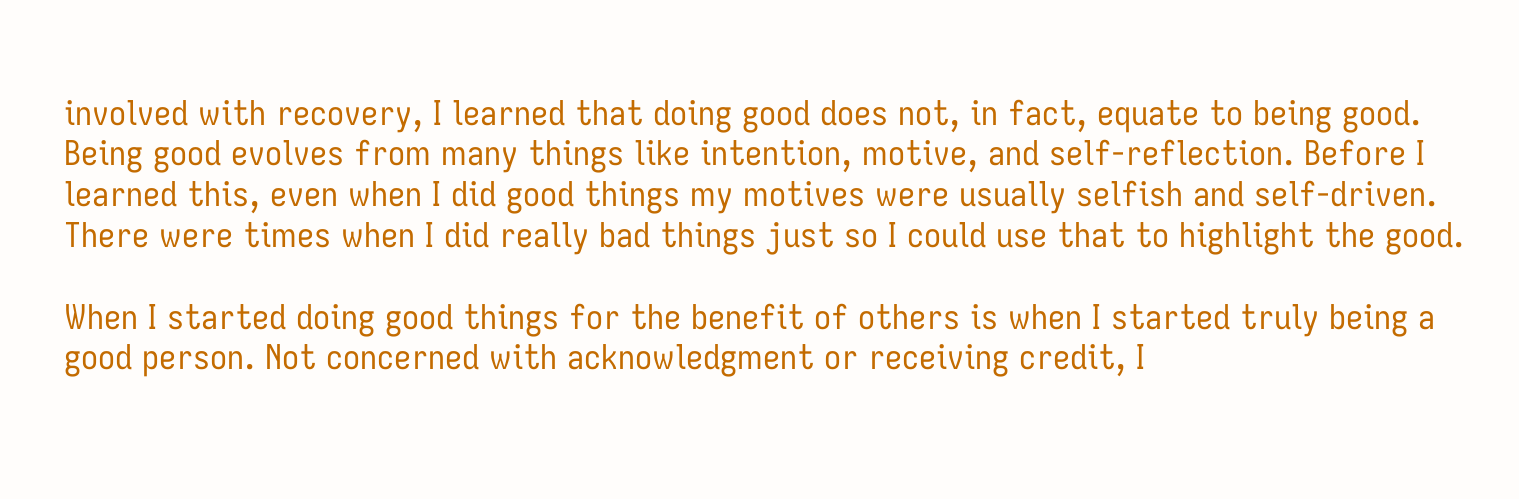involved with recovery, I learned that doing good does not, in fact, equate to being good. Being good evolves from many things like intention, motive, and self-reflection. Before I learned this, even when I did good things my motives were usually selfish and self-driven. There were times when I did really bad things just so I could use that to highlight the good.

When I started doing good things for the benefit of others is when I started truly being a good person. Not concerned with acknowledgment or receiving credit, I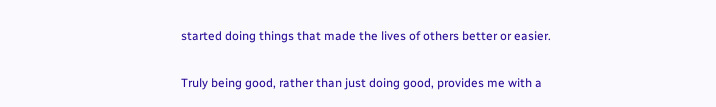started doing things that made the lives of others better or easier.

Truly being good, rather than just doing good, provides me with a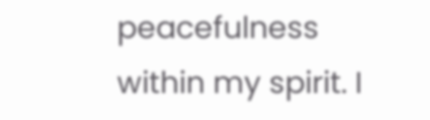peacefulness within my spirit. I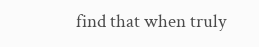find that when truly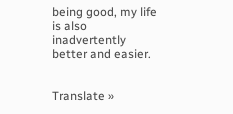being good, my life is also inadvertently better and easier.


Translate »